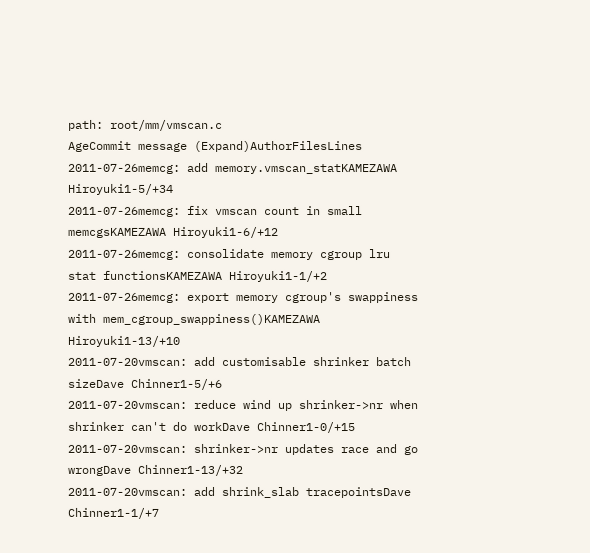path: root/mm/vmscan.c
AgeCommit message (Expand)AuthorFilesLines
2011-07-26memcg: add memory.vmscan_statKAMEZAWA Hiroyuki1-5/+34
2011-07-26memcg: fix vmscan count in small memcgsKAMEZAWA Hiroyuki1-6/+12
2011-07-26memcg: consolidate memory cgroup lru stat functionsKAMEZAWA Hiroyuki1-1/+2
2011-07-26memcg: export memory cgroup's swappiness with mem_cgroup_swappiness()KAMEZAWA Hiroyuki1-13/+10
2011-07-20vmscan: add customisable shrinker batch sizeDave Chinner1-5/+6
2011-07-20vmscan: reduce wind up shrinker->nr when shrinker can't do workDave Chinner1-0/+15
2011-07-20vmscan: shrinker->nr updates race and go wrongDave Chinner1-13/+32
2011-07-20vmscan: add shrink_slab tracepointsDave Chinner1-1/+7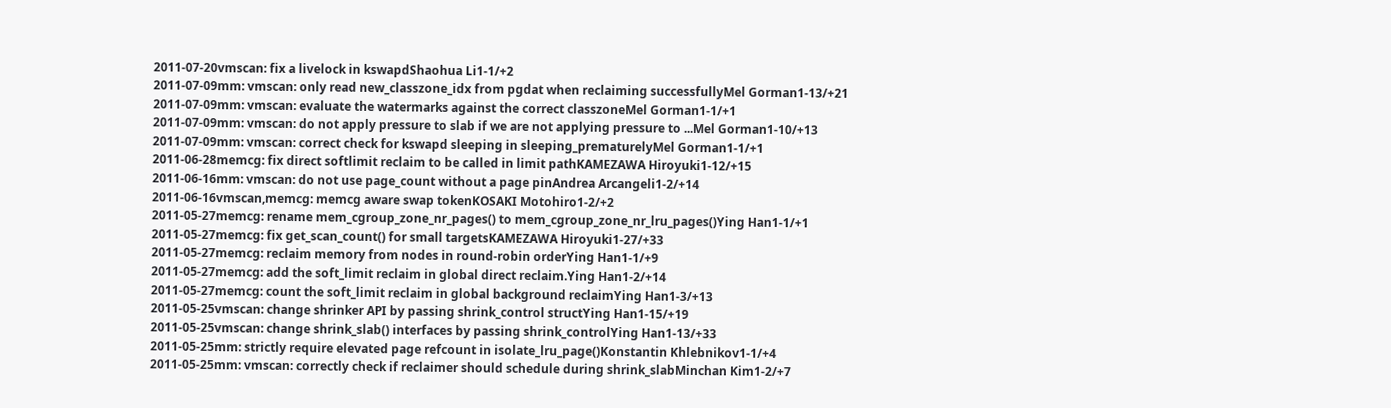2011-07-20vmscan: fix a livelock in kswapdShaohua Li1-1/+2
2011-07-09mm: vmscan: only read new_classzone_idx from pgdat when reclaiming successfullyMel Gorman1-13/+21
2011-07-09mm: vmscan: evaluate the watermarks against the correct classzoneMel Gorman1-1/+1
2011-07-09mm: vmscan: do not apply pressure to slab if we are not applying pressure to ...Mel Gorman1-10/+13
2011-07-09mm: vmscan: correct check for kswapd sleeping in sleeping_prematurelyMel Gorman1-1/+1
2011-06-28memcg: fix direct softlimit reclaim to be called in limit pathKAMEZAWA Hiroyuki1-12/+15
2011-06-16mm: vmscan: do not use page_count without a page pinAndrea Arcangeli1-2/+14
2011-06-16vmscan,memcg: memcg aware swap tokenKOSAKI Motohiro1-2/+2
2011-05-27memcg: rename mem_cgroup_zone_nr_pages() to mem_cgroup_zone_nr_lru_pages()Ying Han1-1/+1
2011-05-27memcg: fix get_scan_count() for small targetsKAMEZAWA Hiroyuki1-27/+33
2011-05-27memcg: reclaim memory from nodes in round-robin orderYing Han1-1/+9
2011-05-27memcg: add the soft_limit reclaim in global direct reclaim.Ying Han1-2/+14
2011-05-27memcg: count the soft_limit reclaim in global background reclaimYing Han1-3/+13
2011-05-25vmscan: change shrinker API by passing shrink_control structYing Han1-15/+19
2011-05-25vmscan: change shrink_slab() interfaces by passing shrink_controlYing Han1-13/+33
2011-05-25mm: strictly require elevated page refcount in isolate_lru_page()Konstantin Khlebnikov1-1/+4
2011-05-25mm: vmscan: correctly check if reclaimer should schedule during shrink_slabMinchan Kim1-2/+7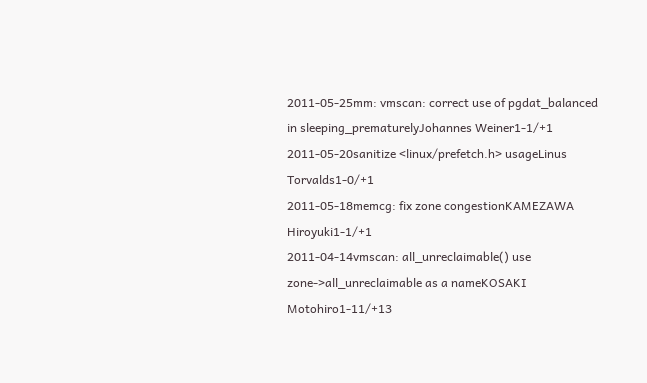2011-05-25mm: vmscan: correct use of pgdat_balanced in sleeping_prematurelyJohannes Weiner1-1/+1
2011-05-20sanitize <linux/prefetch.h> usageLinus Torvalds1-0/+1
2011-05-18memcg: fix zone congestionKAMEZAWA Hiroyuki1-1/+1
2011-04-14vmscan: all_unreclaimable() use zone->all_unreclaimable as a nameKOSAKI Motohiro1-11/+13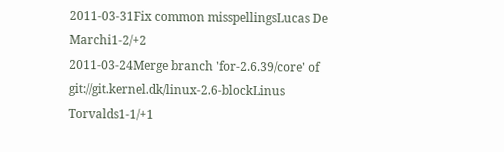2011-03-31Fix common misspellingsLucas De Marchi1-2/+2
2011-03-24Merge branch 'for-2.6.39/core' of git://git.kernel.dk/linux-2.6-blockLinus Torvalds1-1/+1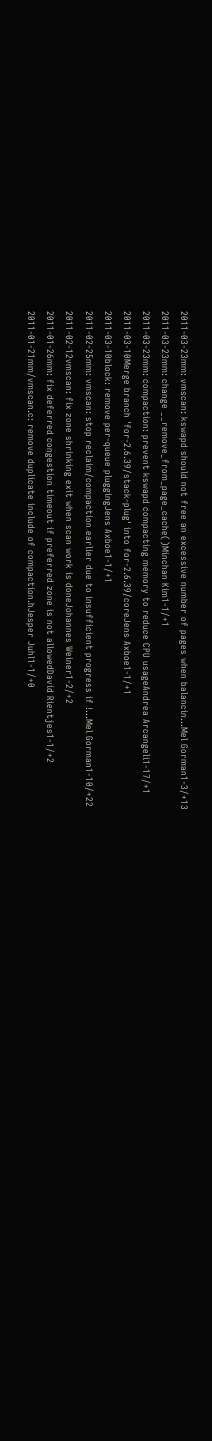2011-03-23mm: vmscan: kswapd should not free an excessive number of pages when balancin...Mel Gorman1-3/+13
2011-03-23mm: change __remove_from_page_cache()Minchan Kim1-1/+1
2011-03-23mm: compaction: prevent kswapd compacting memory to reduce CPU usageAndrea Arcangeli1-17/+1
2011-03-10Merge branch 'for-2.6.39/stack-plug' into for-2.6.39/coreJens Axboe1-1/+1
2011-03-10block: remove per-queue pluggingJens Axboe1-1/+1
2011-02-25mm: vmscan: stop reclaim/compaction earlier due to insufficient progress if !...Mel Gorman1-10/+22
2011-02-12vmscan: fix zone shrinking exit when scan work is doneJohannes Weiner1-2/+2
2011-01-26mm: fix deferred congestion timeout if preferred zone is not allowedDavid Rientjes1-1/+2
2011-01-21mm/vmscan.c: remove duplicate include of compaction.hJesper Juhl1-1/+0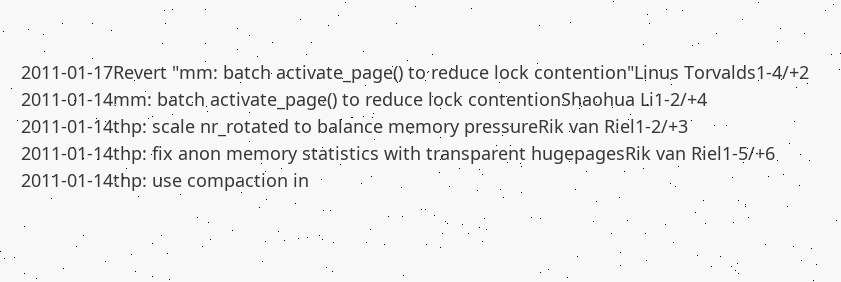2011-01-17Revert "mm: batch activate_page() to reduce lock contention"Linus Torvalds1-4/+2
2011-01-14mm: batch activate_page() to reduce lock contentionShaohua Li1-2/+4
2011-01-14thp: scale nr_rotated to balance memory pressureRik van Riel1-2/+3
2011-01-14thp: fix anon memory statistics with transparent hugepagesRik van Riel1-5/+6
2011-01-14thp: use compaction in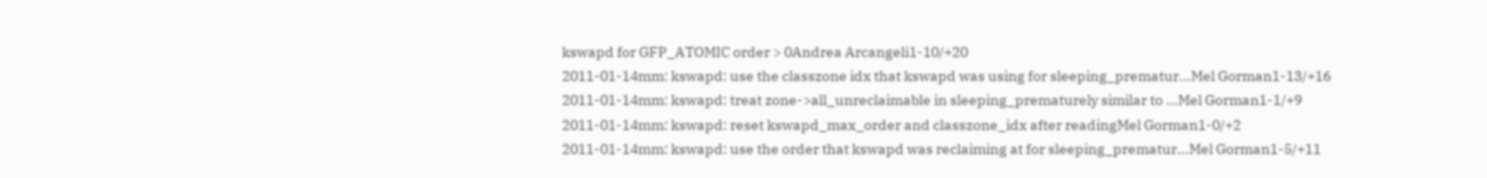kswapd for GFP_ATOMIC order > 0Andrea Arcangeli1-10/+20
2011-01-14mm: kswapd: use the classzone idx that kswapd was using for sleeping_prematur...Mel Gorman1-13/+16
2011-01-14mm: kswapd: treat zone->all_unreclaimable in sleeping_prematurely similar to ...Mel Gorman1-1/+9
2011-01-14mm: kswapd: reset kswapd_max_order and classzone_idx after readingMel Gorman1-0/+2
2011-01-14mm: kswapd: use the order that kswapd was reclaiming at for sleeping_prematur...Mel Gorman1-5/+11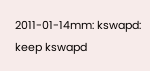2011-01-14mm: kswapd: keep kswapd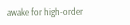awake for high-order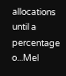allocations until a percentage o...Mel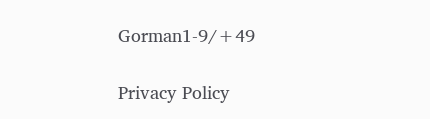Gorman1-9/+49

Privacy Policy